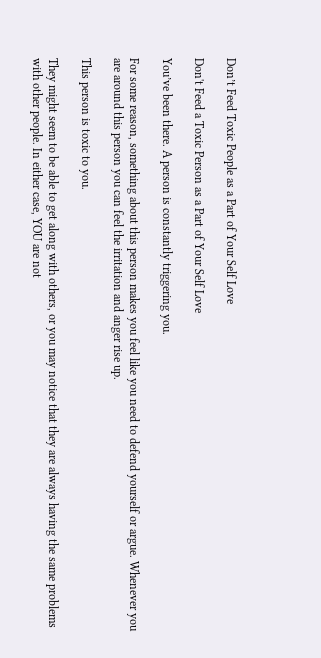Don’t Feed Toxic People as a Part of Your Self Love

Don't Feed a Toxic Person as a Part of Your Self Love

You’ve been there. A person is constantly triggering you.

For some reason, something about this person makes you feel like you need to defend yourself or argue. Whenever you are around this person you can feel the irritation and anger rise up.

This person is toxic to you.

They might seem to be able to get along with others, or you may notice that they are always having the same problems with other people. In either case, YOU are not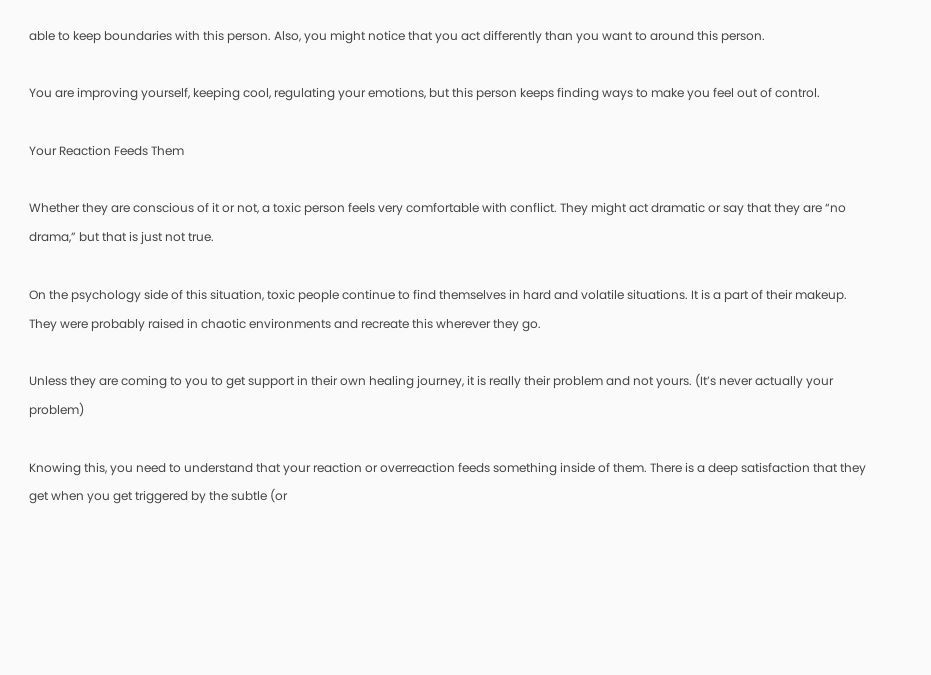able to keep boundaries with this person. Also, you might notice that you act differently than you want to around this person.

You are improving yourself, keeping cool, regulating your emotions, but this person keeps finding ways to make you feel out of control.

Your Reaction Feeds Them

Whether they are conscious of it or not, a toxic person feels very comfortable with conflict. They might act dramatic or say that they are “no drama,” but that is just not true.

On the psychology side of this situation, toxic people continue to find themselves in hard and volatile situations. It is a part of their makeup. They were probably raised in chaotic environments and recreate this wherever they go.

Unless they are coming to you to get support in their own healing journey, it is really their problem and not yours. (It’s never actually your problem)

Knowing this, you need to understand that your reaction or overreaction feeds something inside of them. There is a deep satisfaction that they get when you get triggered by the subtle (or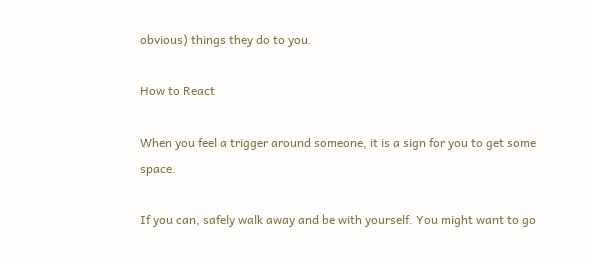obvious) things they do to you.

How to React

When you feel a trigger around someone, it is a sign for you to get some space.

If you can, safely walk away and be with yourself. You might want to go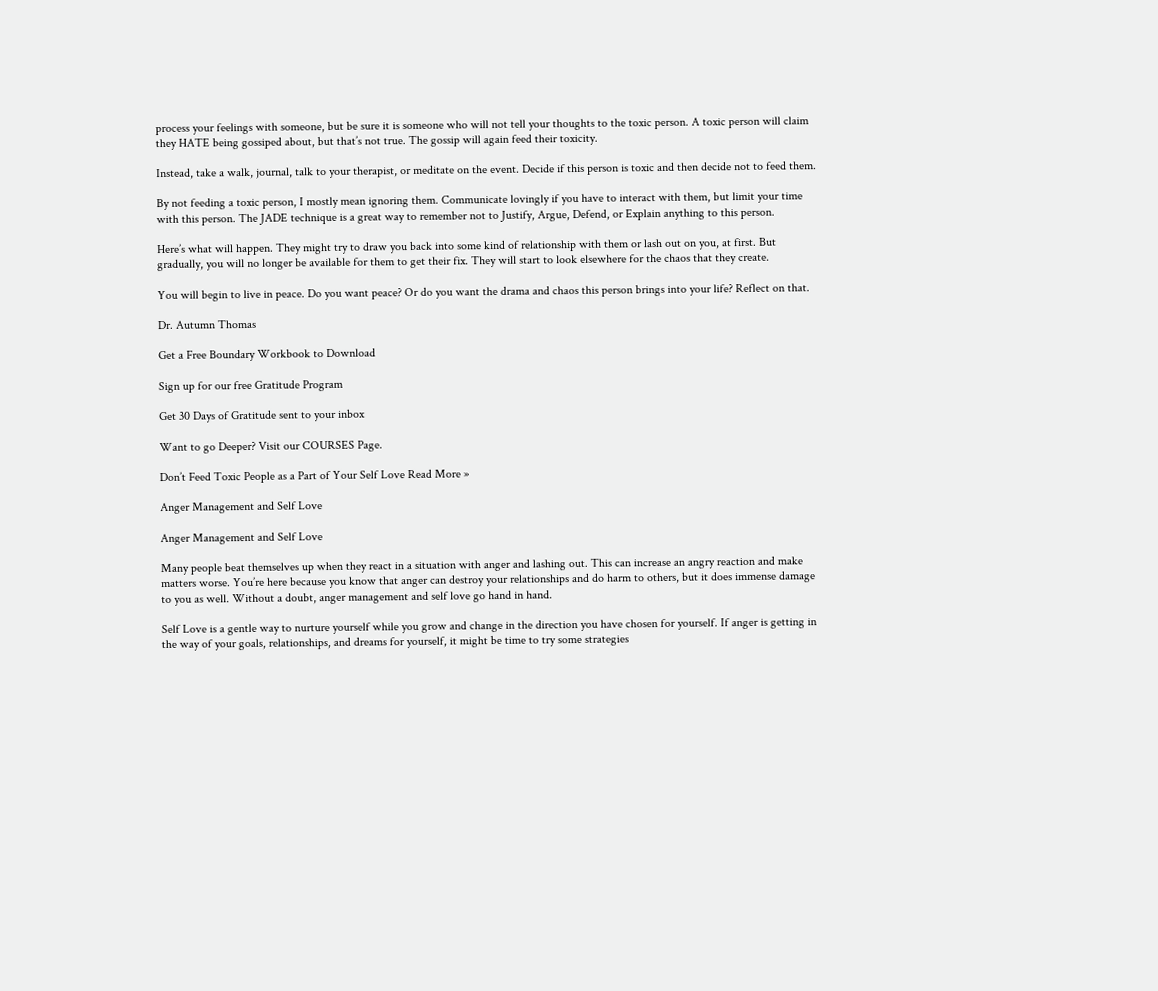process your feelings with someone, but be sure it is someone who will not tell your thoughts to the toxic person. A toxic person will claim they HATE being gossiped about, but that’s not true. The gossip will again feed their toxicity.

Instead, take a walk, journal, talk to your therapist, or meditate on the event. Decide if this person is toxic and then decide not to feed them.

By not feeding a toxic person, I mostly mean ignoring them. Communicate lovingly if you have to interact with them, but limit your time with this person. The JADE technique is a great way to remember not to Justify, Argue, Defend, or Explain anything to this person.

Here’s what will happen. They might try to draw you back into some kind of relationship with them or lash out on you, at first. But gradually, you will no longer be available for them to get their fix. They will start to look elsewhere for the chaos that they create.

You will begin to live in peace. Do you want peace? Or do you want the drama and chaos this person brings into your life? Reflect on that.

Dr. Autumn Thomas

Get a Free Boundary Workbook to Download

Sign up for our free Gratitude Program

Get 30 Days of Gratitude sent to your inbox

Want to go Deeper? Visit our COURSES Page.

Don’t Feed Toxic People as a Part of Your Self Love Read More »

Anger Management and Self Love

Anger Management and Self Love

Many people beat themselves up when they react in a situation with anger and lashing out. This can increase an angry reaction and make matters worse. You’re here because you know that anger can destroy your relationships and do harm to others, but it does immense damage to you as well. Without a doubt, anger management and self love go hand in hand.

Self Love is a gentle way to nurture yourself while you grow and change in the direction you have chosen for yourself. If anger is getting in the way of your goals, relationships, and dreams for yourself, it might be time to try some strategies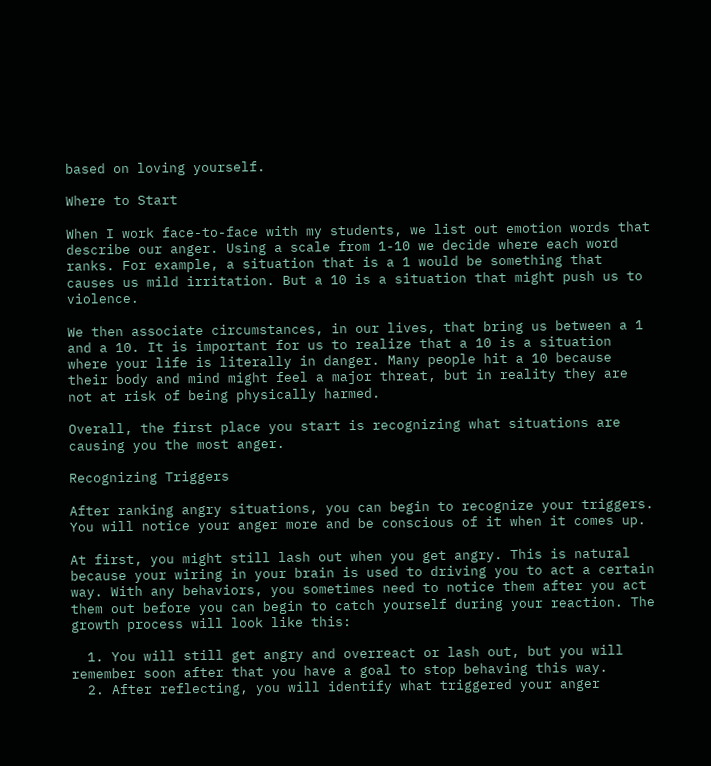based on loving yourself.

Where to Start

When I work face-to-face with my students, we list out emotion words that describe our anger. Using a scale from 1-10 we decide where each word ranks. For example, a situation that is a 1 would be something that causes us mild irritation. But a 10 is a situation that might push us to violence.

We then associate circumstances, in our lives, that bring us between a 1 and a 10. It is important for us to realize that a 10 is a situation where your life is literally in danger. Many people hit a 10 because their body and mind might feel a major threat, but in reality they are not at risk of being physically harmed.

Overall, the first place you start is recognizing what situations are causing you the most anger.

Recognizing Triggers

After ranking angry situations, you can begin to recognize your triggers. You will notice your anger more and be conscious of it when it comes up.

At first, you might still lash out when you get angry. This is natural because your wiring in your brain is used to driving you to act a certain way. With any behaviors, you sometimes need to notice them after you act them out before you can begin to catch yourself during your reaction. The growth process will look like this:

  1. You will still get angry and overreact or lash out, but you will remember soon after that you have a goal to stop behaving this way.
  2. After reflecting, you will identify what triggered your anger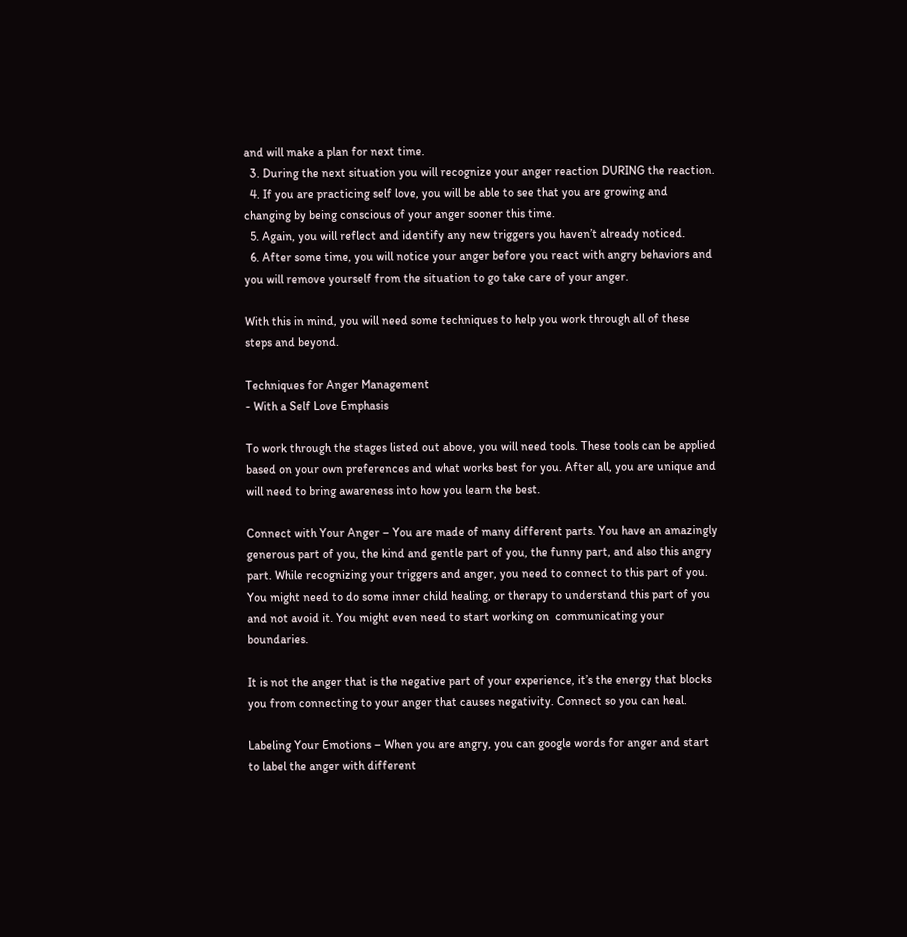and will make a plan for next time.
  3. During the next situation you will recognize your anger reaction DURING the reaction.
  4. If you are practicing self love, you will be able to see that you are growing and changing by being conscious of your anger sooner this time.
  5. Again, you will reflect and identify any new triggers you haven’t already noticed.
  6. After some time, you will notice your anger before you react with angry behaviors and you will remove yourself from the situation to go take care of your anger.

With this in mind, you will need some techniques to help you work through all of these steps and beyond.

Techniques for Anger Management
- With a Self Love Emphasis

To work through the stages listed out above, you will need tools. These tools can be applied based on your own preferences and what works best for you. After all, you are unique and will need to bring awareness into how you learn the best.

Connect with Your Anger – You are made of many different parts. You have an amazingly generous part of you, the kind and gentle part of you, the funny part, and also this angry part. While recognizing your triggers and anger, you need to connect to this part of you. You might need to do some inner child healing, or therapy to understand this part of you and not avoid it. You might even need to start working on  communicating your boundaries.

It is not the anger that is the negative part of your experience, it’s the energy that blocks you from connecting to your anger that causes negativity. Connect so you can heal.

Labeling Your Emotions – When you are angry, you can google words for anger and start to label the anger with different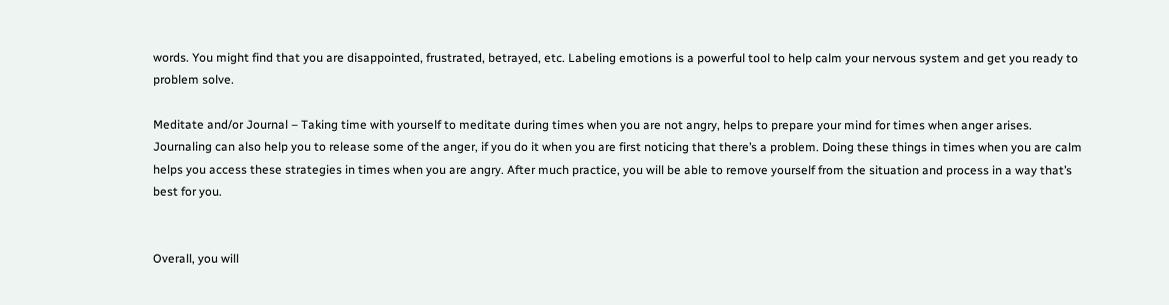words. You might find that you are disappointed, frustrated, betrayed, etc. Labeling emotions is a powerful tool to help calm your nervous system and get you ready to problem solve.

Meditate and/or Journal – Taking time with yourself to meditate during times when you are not angry, helps to prepare your mind for times when anger arises. Journaling can also help you to release some of the anger, if you do it when you are first noticing that there’s a problem. Doing these things in times when you are calm helps you access these strategies in times when you are angry. After much practice, you will be able to remove yourself from the situation and process in a way that’s best for you.


Overall, you will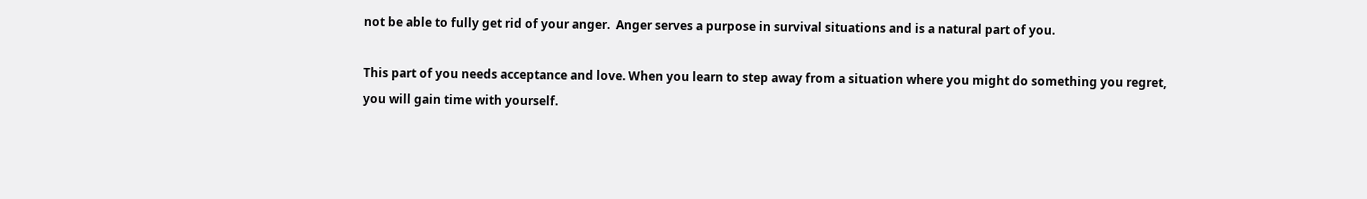not be able to fully get rid of your anger.  Anger serves a purpose in survival situations and is a natural part of you.

This part of you needs acceptance and love. When you learn to step away from a situation where you might do something you regret, you will gain time with yourself.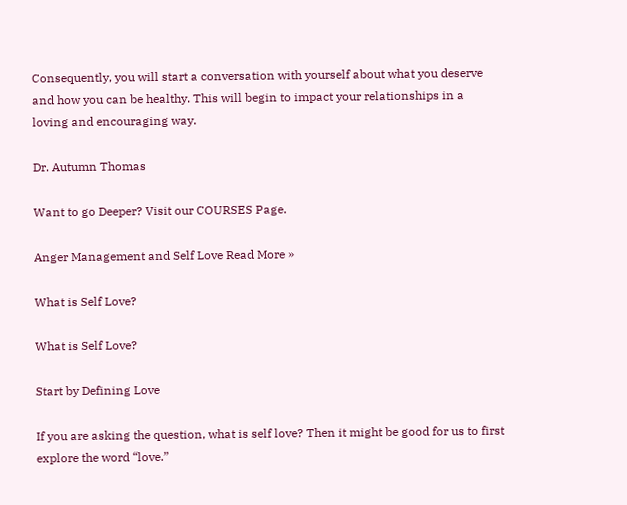Consequently, you will start a conversation with yourself about what you deserve and how you can be healthy. This will begin to impact your relationships in a loving and encouraging way.

Dr. Autumn Thomas

Want to go Deeper? Visit our COURSES Page.

Anger Management and Self Love Read More »

What is Self Love?

What is Self Love?

Start by Defining Love

If you are asking the question, what is self love? Then it might be good for us to first explore the word “love.”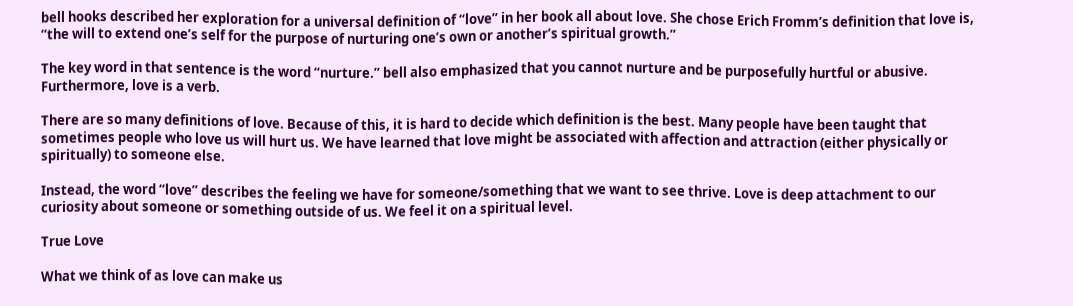bell hooks described her exploration for a universal definition of “love” in her book all about love. She chose Erich Fromm’s definition that love is, “the will to extend one’s self for the purpose of nurturing one’s own or another’s spiritual growth.”

The key word in that sentence is the word “nurture.” bell also emphasized that you cannot nurture and be purposefully hurtful or abusive. Furthermore, love is a verb.

There are so many definitions of love. Because of this, it is hard to decide which definition is the best. Many people have been taught that sometimes people who love us will hurt us. We have learned that love might be associated with affection and attraction (either physically or spiritually) to someone else.

Instead, the word “love” describes the feeling we have for someone/something that we want to see thrive. Love is deep attachment to our curiosity about someone or something outside of us. We feel it on a spiritual level.

True Love

What we think of as love can make us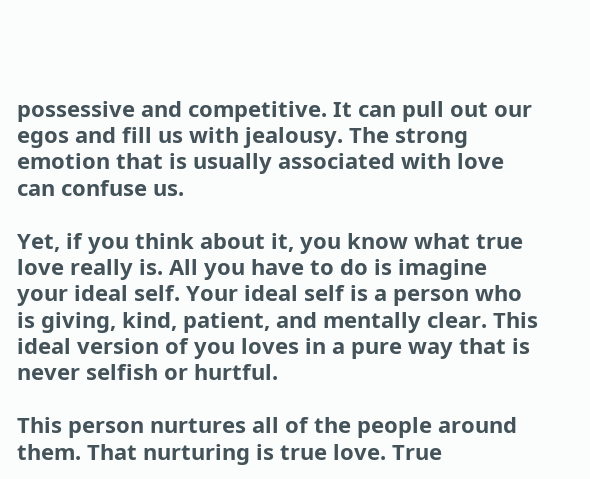possessive and competitive. It can pull out our egos and fill us with jealousy. The strong emotion that is usually associated with love can confuse us.

Yet, if you think about it, you know what true love really is. All you have to do is imagine your ideal self. Your ideal self is a person who is giving, kind, patient, and mentally clear. This ideal version of you loves in a pure way that is never selfish or hurtful.

This person nurtures all of the people around them. That nurturing is true love. True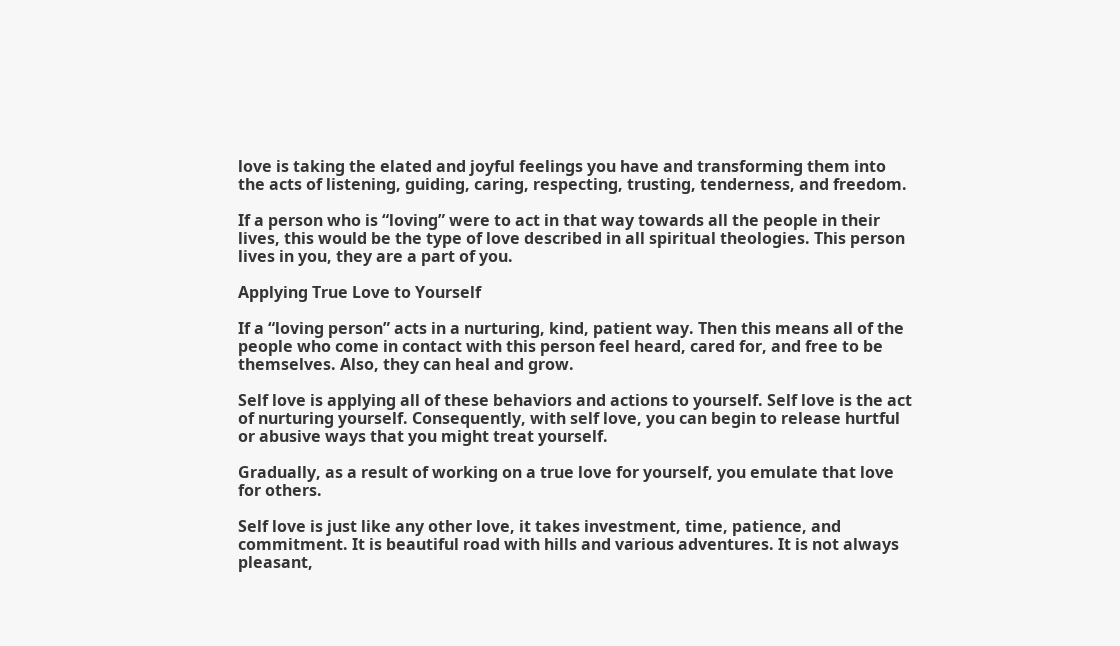love is taking the elated and joyful feelings you have and transforming them into the acts of listening, guiding, caring, respecting, trusting, tenderness, and freedom.

If a person who is “loving” were to act in that way towards all the people in their lives, this would be the type of love described in all spiritual theologies. This person lives in you, they are a part of you.

Applying True Love to Yourself

If a “loving person” acts in a nurturing, kind, patient way. Then this means all of the people who come in contact with this person feel heard, cared for, and free to be themselves. Also, they can heal and grow.

Self love is applying all of these behaviors and actions to yourself. Self love is the act of nurturing yourself. Consequently, with self love, you can begin to release hurtful or abusive ways that you might treat yourself.

Gradually, as a result of working on a true love for yourself, you emulate that love for others.

Self love is just like any other love, it takes investment, time, patience, and commitment. It is beautiful road with hills and various adventures. It is not always pleasant,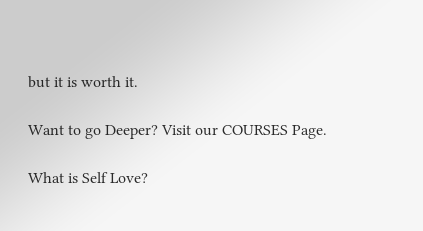but it is worth it.

Want to go Deeper? Visit our COURSES Page.

What is Self Love?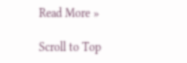Read More »

Scroll to Top